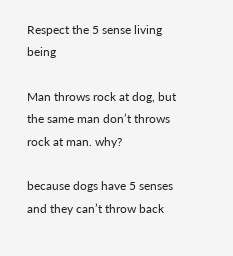Respect the 5 sense living being

Man throws rock at dog, but the same man don’t throws rock at man. why?

because dogs have 5 senses and they can’t throw back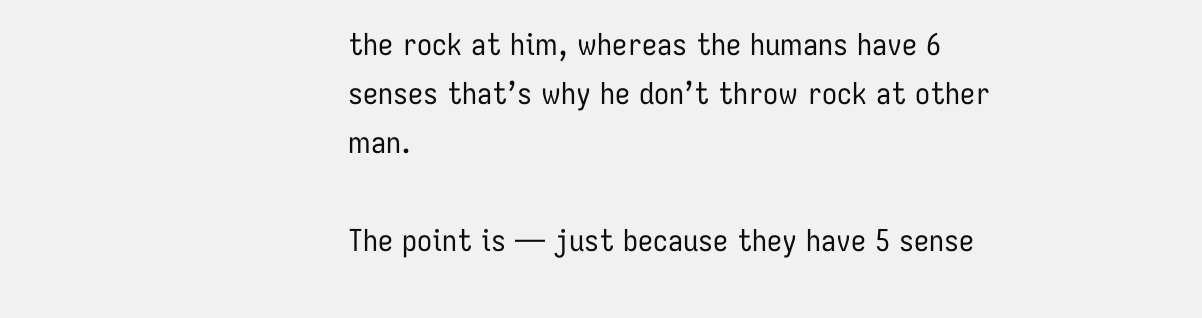the rock at him, whereas the humans have 6 senses that’s why he don’t throw rock at other man.

The point is — just because they have 5 sense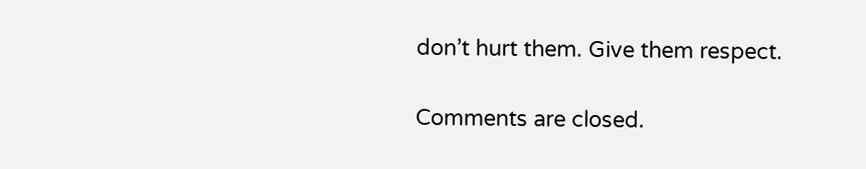don’t hurt them. Give them respect.

Comments are closed.